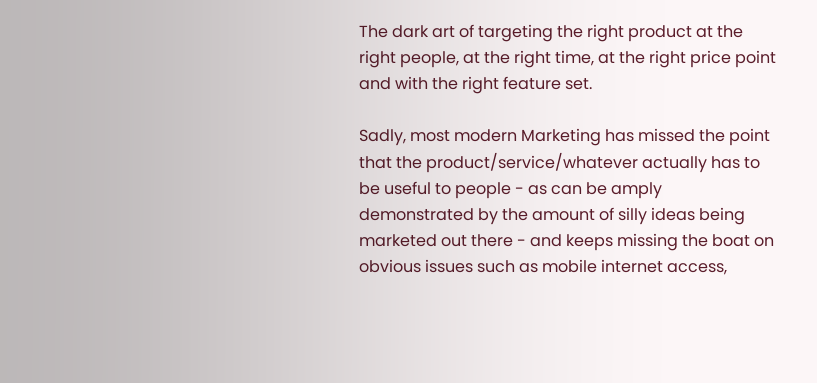The dark art of targeting the right product at the right people, at the right time, at the right price point and with the right feature set.

Sadly, most modern Marketing has missed the point that the product/service/whatever actually has to be useful to people - as can be amply demonstrated by the amount of silly ideas being marketed out there - and keeps missing the boat on obvious issues such as mobile internet access,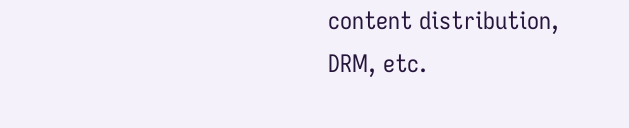content distribution, DRM, etc.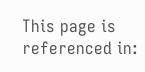This page is referenced in: